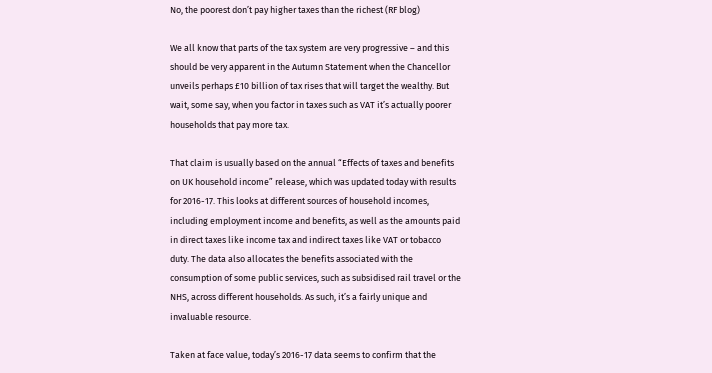No, the poorest don’t pay higher taxes than the richest (RF blog)

We all know that parts of the tax system are very progressive – and this should be very apparent in the Autumn Statement when the Chancellor unveils perhaps £10 billion of tax rises that will target the wealthy. But wait, some say, when you factor in taxes such as VAT it’s actually poorer households that pay more tax.

That claim is usually based on the annual “Effects of taxes and benefits on UK household income” release, which was updated today with results for 2016-17. This looks at different sources of household incomes, including employment income and benefits, as well as the amounts paid in direct taxes like income tax and indirect taxes like VAT or tobacco duty. The data also allocates the benefits associated with the consumption of some public services, such as subsidised rail travel or the NHS, across different households. As such, it’s a fairly unique and invaluable resource.

Taken at face value, today’s 2016-17 data seems to confirm that the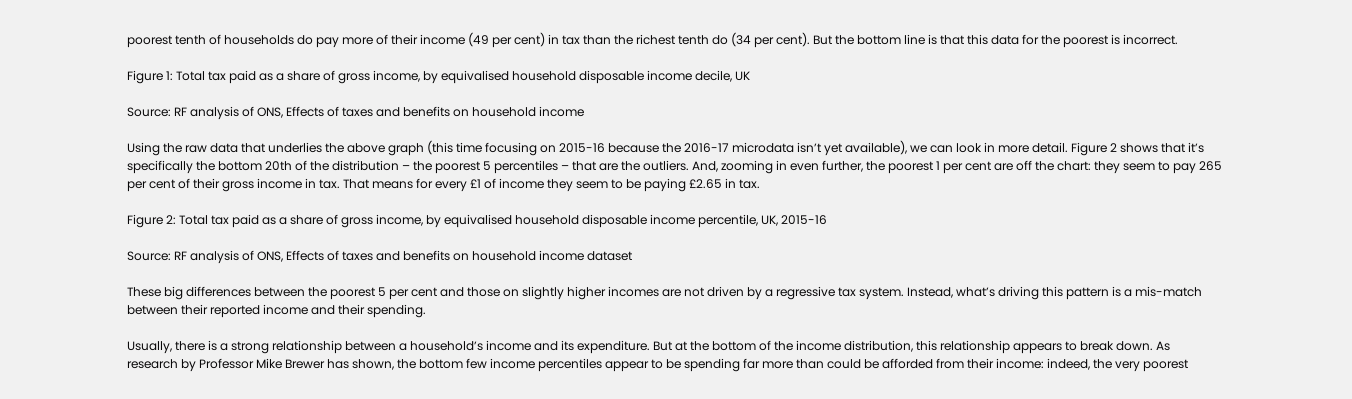poorest tenth of households do pay more of their income (49 per cent) in tax than the richest tenth do (34 per cent). But the bottom line is that this data for the poorest is incorrect.

Figure 1: Total tax paid as a share of gross income, by equivalised household disposable income decile, UK

Source: RF analysis of ONS, Effects of taxes and benefits on household income

Using the raw data that underlies the above graph (this time focusing on 2015-16 because the 2016-17 microdata isn’t yet available), we can look in more detail. Figure 2 shows that it’s specifically the bottom 20th of the distribution – the poorest 5 percentiles – that are the outliers. And, zooming in even further, the poorest 1 per cent are off the chart: they seem to pay 265 per cent of their gross income in tax. That means for every £1 of income they seem to be paying £2.65 in tax.

Figure 2: Total tax paid as a share of gross income, by equivalised household disposable income percentile, UK, 2015-16

Source: RF analysis of ONS, Effects of taxes and benefits on household income dataset

These big differences between the poorest 5 per cent and those on slightly higher incomes are not driven by a regressive tax system. Instead, what’s driving this pattern is a mis-match between their reported income and their spending.

Usually, there is a strong relationship between a household’s income and its expenditure. But at the bottom of the income distribution, this relationship appears to break down. As research by Professor Mike Brewer has shown, the bottom few income percentiles appear to be spending far more than could be afforded from their income: indeed, the very poorest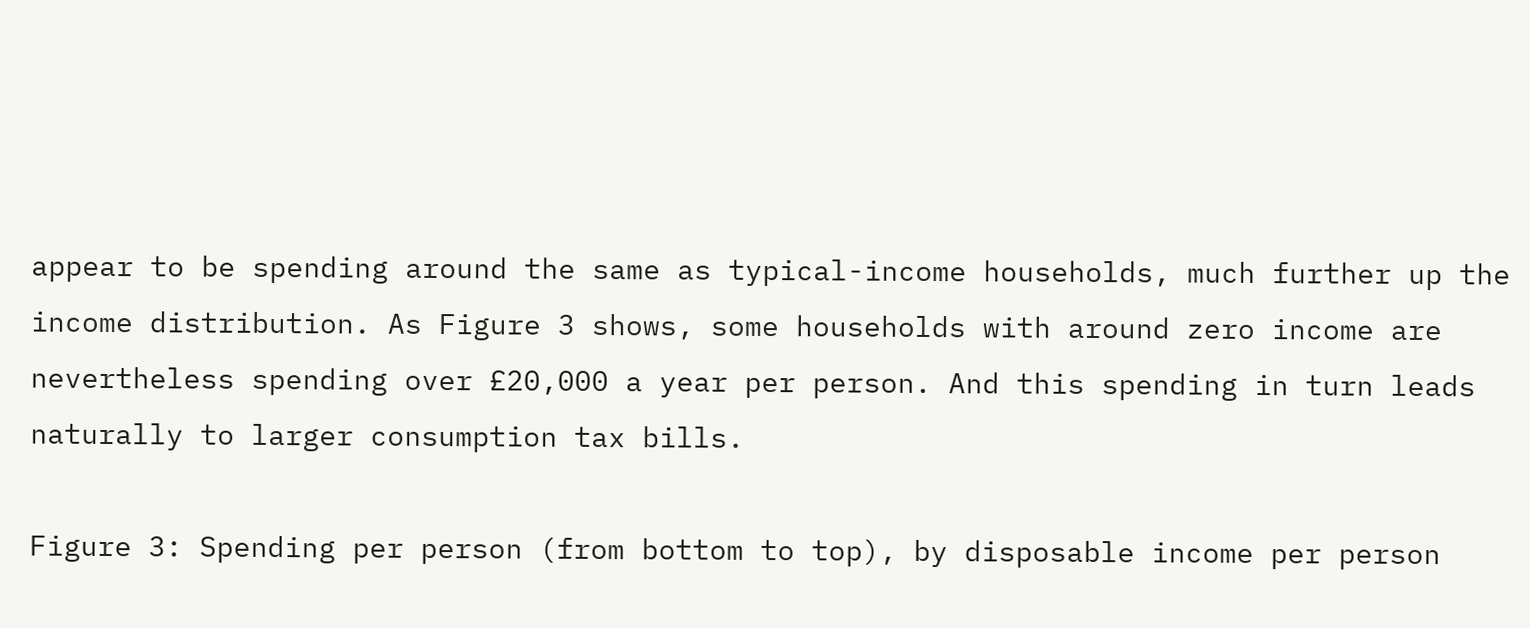appear to be spending around the same as typical-income households, much further up the income distribution. As Figure 3 shows, some households with around zero income are nevertheless spending over £20,000 a year per person. And this spending in turn leads naturally to larger consumption tax bills.

Figure 3: Spending per person (from bottom to top), by disposable income per person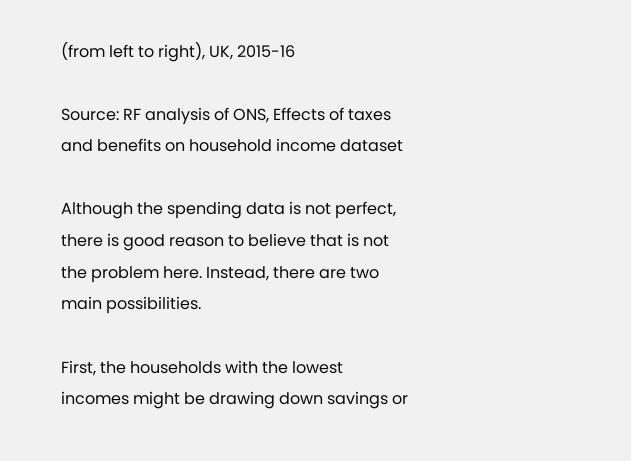(from left to right), UK, 2015-16

Source: RF analysis of ONS, Effects of taxes and benefits on household income dataset

Although the spending data is not perfect, there is good reason to believe that is not the problem here. Instead, there are two main possibilities.

First, the households with the lowest incomes might be drawing down savings or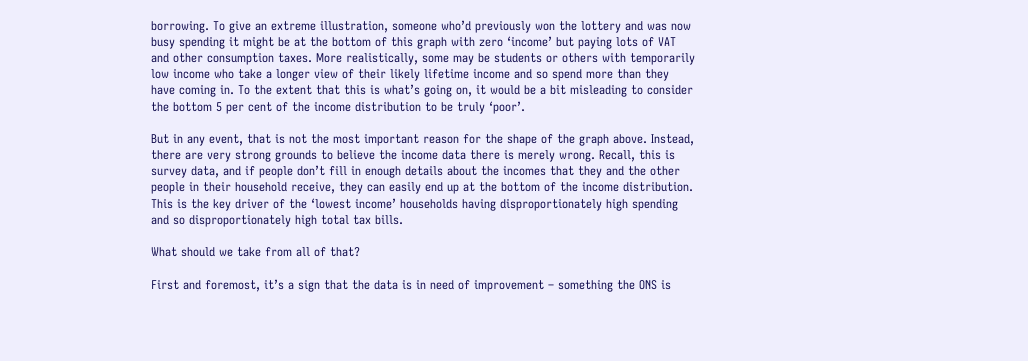borrowing. To give an extreme illustration, someone who’d previously won the lottery and was now busy spending it might be at the bottom of this graph with zero ‘income’ but paying lots of VAT and other consumption taxes. More realistically, some may be students or others with temporarily low income who take a longer view of their likely lifetime income and so spend more than they have coming in. To the extent that this is what’s going on, it would be a bit misleading to consider the bottom 5 per cent of the income distribution to be truly ‘poor’.

But in any event, that is not the most important reason for the shape of the graph above. Instead, there are very strong grounds to believe the income data there is merely wrong. Recall, this is survey data, and if people don’t fill in enough details about the incomes that they and the other people in their household receive, they can easily end up at the bottom of the income distribution. This is the key driver of the ‘lowest income’ households having disproportionately high spending and so disproportionately high total tax bills.

What should we take from all of that?

First and foremost, it’s a sign that the data is in need of improvement – something the ONS is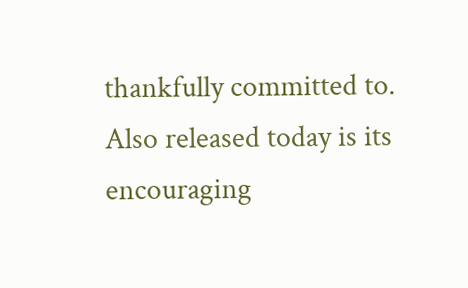thankfully committed to. Also released today is its encouraging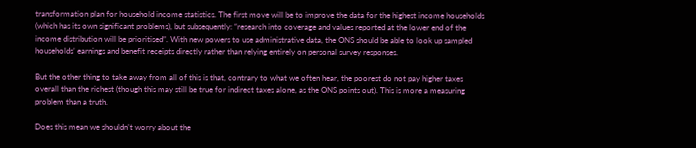transformation plan for household income statistics. The first move will be to improve the data for the highest income households (which has its own significant problems), but subsequently: “research into coverage and values reported at the lower end of the income distribution will be prioritised”. With new powers to use administrative data, the ONS should be able to look up sampled households’ earnings and benefit receipts directly rather than relying entirely on personal survey responses.

But the other thing to take away from all of this is that, contrary to what we often hear, the poorest do not pay higher taxes overall than the richest (though this may still be true for indirect taxes alone, as the ONS points out). This is more a measuring problem than a truth.

Does this mean we shouldn’t worry about the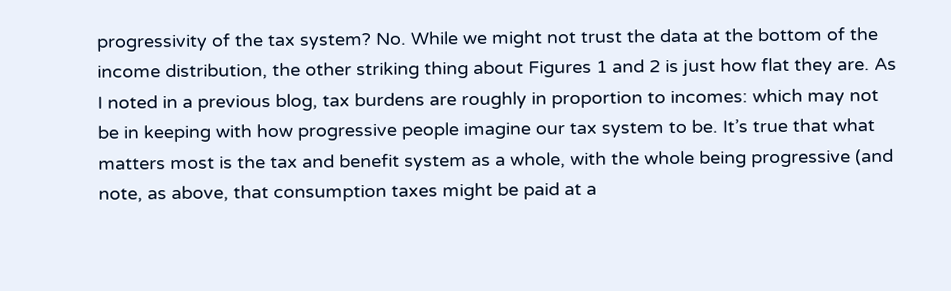progressivity of the tax system? No. While we might not trust the data at the bottom of the income distribution, the other striking thing about Figures 1 and 2 is just how flat they are. As I noted in a previous blog, tax burdens are roughly in proportion to incomes: which may not be in keeping with how progressive people imagine our tax system to be. It’s true that what matters most is the tax and benefit system as a whole, with the whole being progressive (and note, as above, that consumption taxes might be paid at a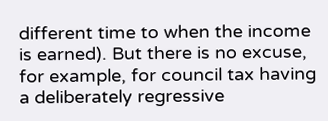different time to when the income is earned). But there is no excuse, for example, for council tax having a deliberately regressive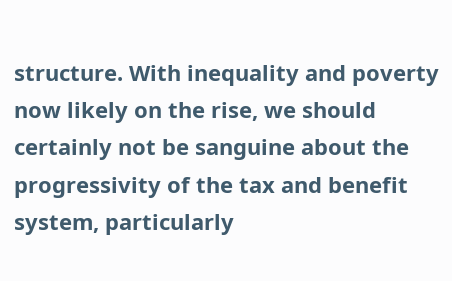structure. With inequality and poverty now likely on the rise, we should certainly not be sanguine about the progressivity of the tax and benefit system, particularly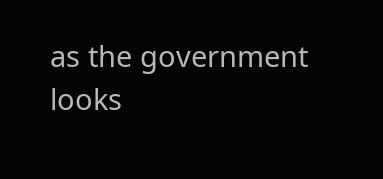as the government looks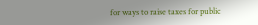for ways to raise taxes for public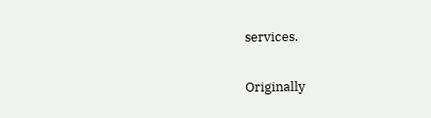services.

Originally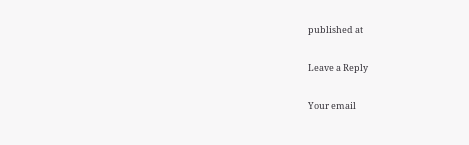published at

Leave a Reply

Your email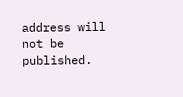address will not be published.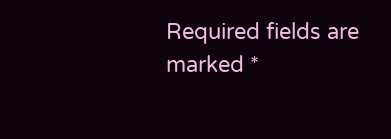Required fields are marked *